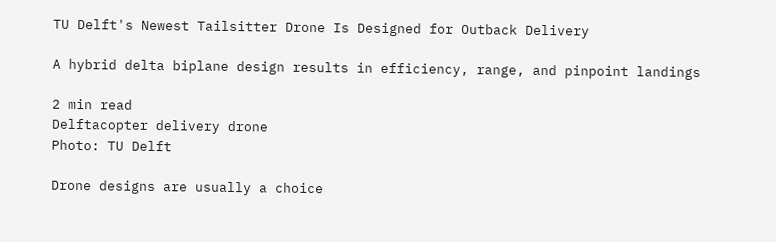TU Delft's Newest Tailsitter Drone Is Designed for Outback Delivery

A hybrid delta biplane design results in efficiency, range, and pinpoint landings

2 min read
Delftacopter delivery drone
Photo: TU Delft

Drone designs are usually a choice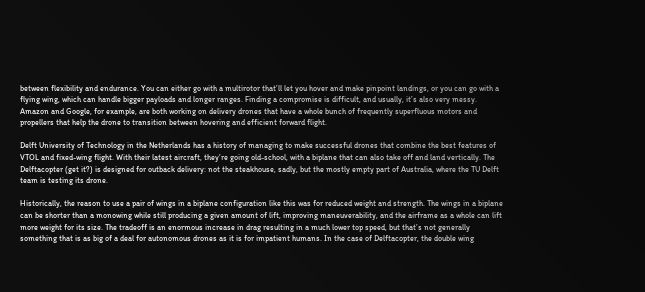between flexibility and endurance. You can either go with a multirotor that’ll let you hover and make pinpoint landings, or you can go with a flying wing, which can handle bigger payloads and longer ranges. Finding a compromise is difficult, and usually, it’s also very messy. Amazon and Google, for example, are both working on delivery drones that have a whole bunch of frequently superfluous motors and propellers that help the drone to transition between hovering and efficient forward flight.

Delft University of Technology in the Netherlands has a history of managing to make successful drones that combine the best features of VTOL and fixed-wing flight. With their latest aircraft, they’re going old-school, with a biplane that can also take off and land vertically. The Delftacopter (get it?) is designed for outback delivery: not the steakhouse, sadly, but the mostly empty part of Australia, where the TU Delft team is testing its drone.

Historically, the reason to use a pair of wings in a biplane configuration like this was for reduced weight and strength. The wings in a biplane can be shorter than a monowing while still producing a given amount of lift, improving maneuverability, and the airframe as a whole can lift more weight for its size. The tradeoff is an enormous increase in drag resulting in a much lower top speed, but that’s not generally something that is as big of a deal for autonomous drones as it is for impatient humans. In the case of Delftacopter, the double wing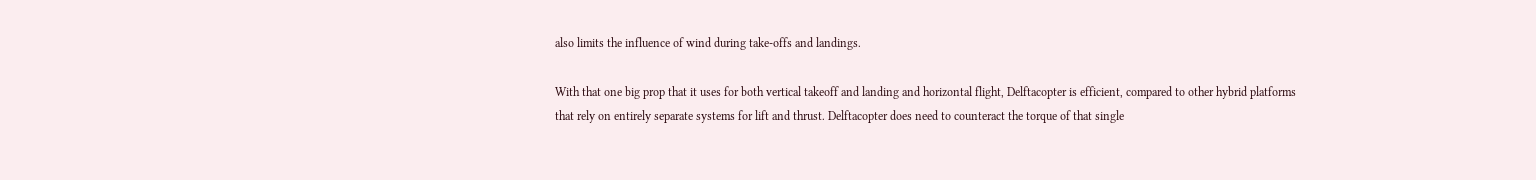also limits the influence of wind during take-offs and landings.

With that one big prop that it uses for both vertical takeoff and landing and horizontal flight, Delftacopter is efficient, compared to other hybrid platforms that rely on entirely separate systems for lift and thrust. Delftacopter does need to counteract the torque of that single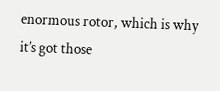enormous rotor, which is why it’s got those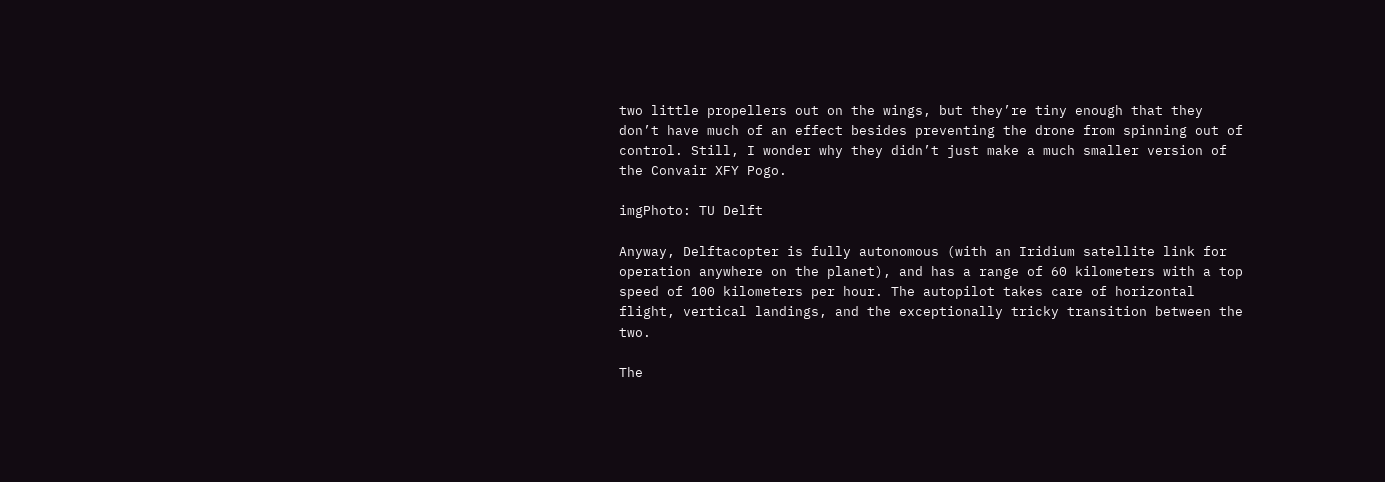two little propellers out on the wings, but they’re tiny enough that they don’t have much of an effect besides preventing the drone from spinning out of control. Still, I wonder why they didn’t just make a much smaller version of the Convair XFY Pogo.

imgPhoto: TU Delft

Anyway, Delftacopter is fully autonomous (with an Iridium satellite link for operation anywhere on the planet), and has a range of 60 kilometers with a top speed of 100 kilometers per hour. The autopilot takes care of horizontal flight, vertical landings, and the exceptionally tricky transition between the two.

The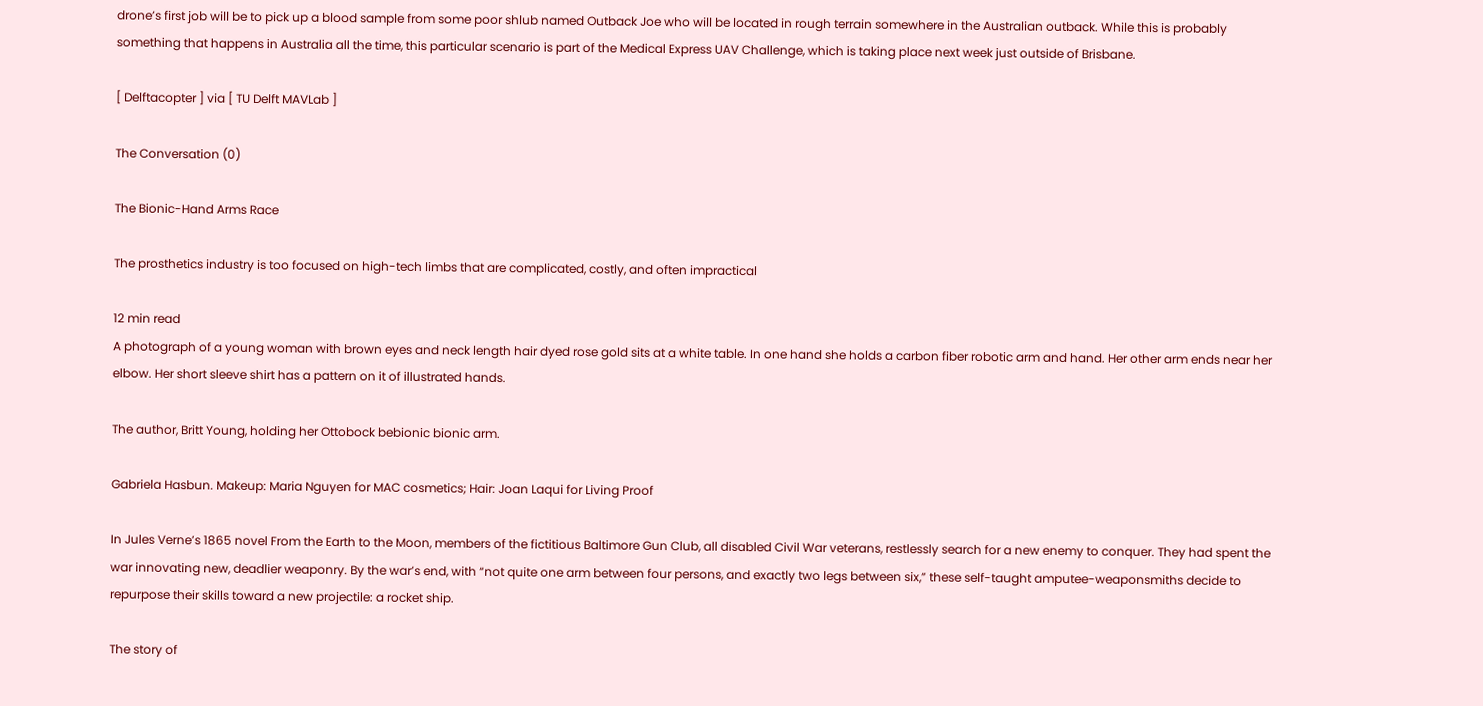drone’s first job will be to pick up a blood sample from some poor shlub named Outback Joe who will be located in rough terrain somewhere in the Australian outback. While this is probably something that happens in Australia all the time, this particular scenario is part of the Medical Express UAV Challenge, which is taking place next week just outside of Brisbane.

[ Delftacopter ] via [ TU Delft MAVLab ]

The Conversation (0)

The Bionic-Hand Arms Race

The prosthetics industry is too focused on high-tech limbs that are complicated, costly, and often impractical

12 min read
A photograph of a young woman with brown eyes and neck length hair dyed rose gold sits at a white table. In one hand she holds a carbon fiber robotic arm and hand. Her other arm ends near her elbow. Her short sleeve shirt has a pattern on it of illustrated hands.

The author, Britt Young, holding her Ottobock bebionic bionic arm.

Gabriela Hasbun. Makeup: Maria Nguyen for MAC cosmetics; Hair: Joan Laqui for Living Proof

In Jules Verne’s 1865 novel From the Earth to the Moon, members of the fictitious Baltimore Gun Club, all disabled Civil War veterans, restlessly search for a new enemy to conquer. They had spent the war innovating new, deadlier weaponry. By the war’s end, with “not quite one arm between four persons, and exactly two legs between six,” these self-taught amputee-weaponsmiths decide to repurpose their skills toward a new projectile: a rocket ship.

The story of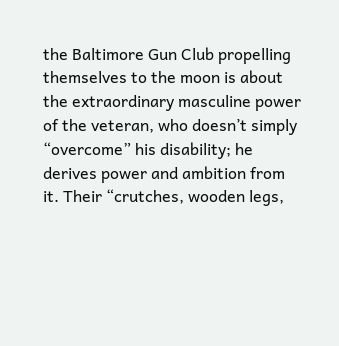the Baltimore Gun Club propelling themselves to the moon is about the extraordinary masculine power of the veteran, who doesn’t simply “overcome” his disability; he derives power and ambition from it. Their “crutches, wooden legs,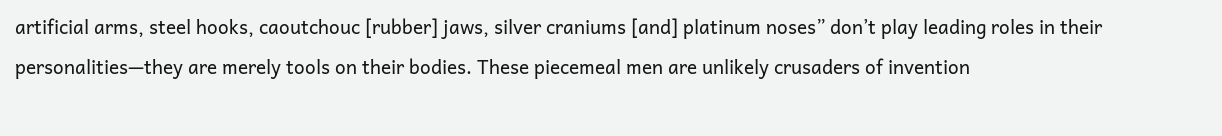artificial arms, steel hooks, caoutchouc [rubber] jaws, silver craniums [and] platinum noses” don’t play leading roles in their personalities—they are merely tools on their bodies. These piecemeal men are unlikely crusaders of invention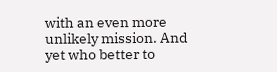with an even more unlikely mission. And yet who better to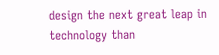design the next great leap in technology than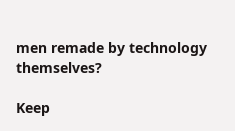men remade by technology themselves?

Keep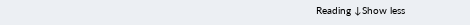Reading ↓Show less